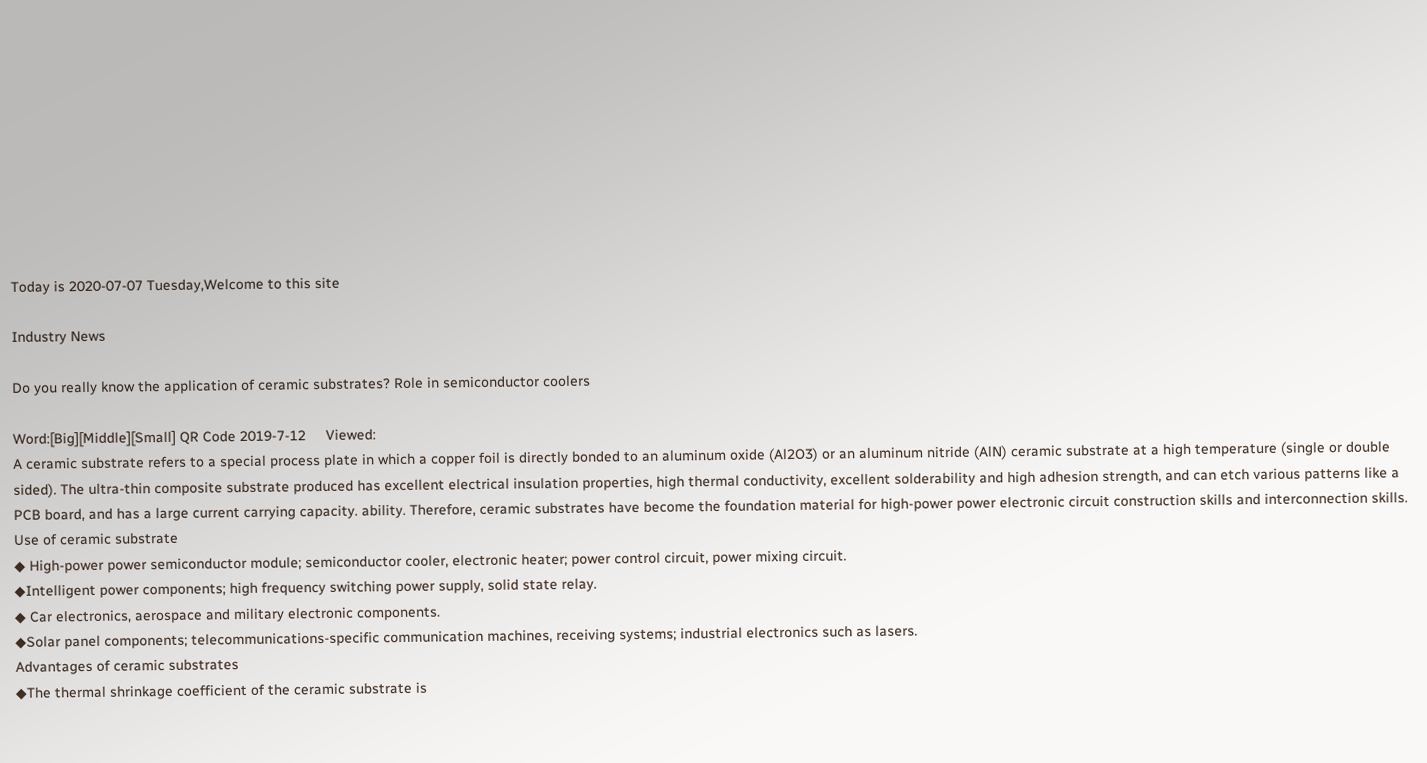Today is 2020-07-07 Tuesday,Welcome to this site

Industry News

Do you really know the application of ceramic substrates? Role in semiconductor coolers

Word:[Big][Middle][Small] QR Code 2019-7-12     Viewed:
A ceramic substrate refers to a special process plate in which a copper foil is directly bonded to an aluminum oxide (Al2O3) or an aluminum nitride (AlN) ceramic substrate at a high temperature (single or double sided). The ultra-thin composite substrate produced has excellent electrical insulation properties, high thermal conductivity, excellent solderability and high adhesion strength, and can etch various patterns like a PCB board, and has a large current carrying capacity. ability. Therefore, ceramic substrates have become the foundation material for high-power power electronic circuit construction skills and interconnection skills.
Use of ceramic substrate
◆ High-power power semiconductor module; semiconductor cooler, electronic heater; power control circuit, power mixing circuit.
◆Intelligent power components; high frequency switching power supply, solid state relay.
◆ Car electronics, aerospace and military electronic components.
◆Solar panel components; telecommunications-specific communication machines, receiving systems; industrial electronics such as lasers.
Advantages of ceramic substrates
◆The thermal shrinkage coefficient of the ceramic substrate is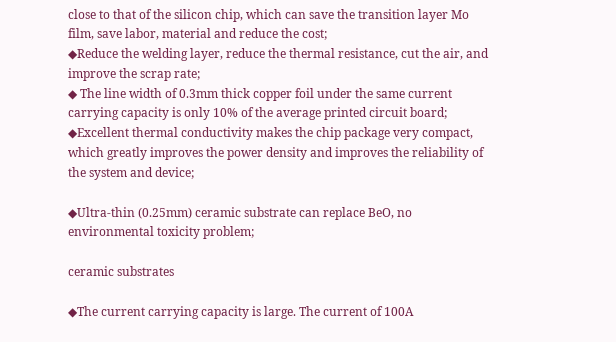close to that of the silicon chip, which can save the transition layer Mo film, save labor, material and reduce the cost;
◆Reduce the welding layer, reduce the thermal resistance, cut the air, and improve the scrap rate;
◆ The line width of 0.3mm thick copper foil under the same current carrying capacity is only 10% of the average printed circuit board;
◆Excellent thermal conductivity makes the chip package very compact, which greatly improves the power density and improves the reliability of the system and device;

◆Ultra-thin (0.25mm) ceramic substrate can replace BeO, no environmental toxicity problem;

ceramic substrates

◆The current carrying capacity is large. The current of 100A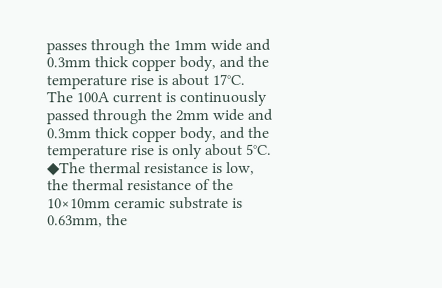passes through the 1mm wide and 0.3mm thick copper body, and the temperature rise is about 17°C. The 100A current is continuously passed through the 2mm wide and 0.3mm thick copper body, and the temperature rise is only about 5°C.
◆The thermal resistance is low, the thermal resistance of the 10×10mm ceramic substrate is 0.63mm, the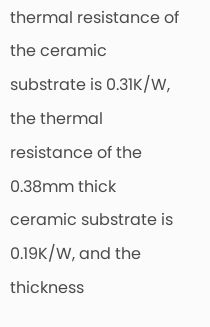thermal resistance of the ceramic substrate is 0.31K/W, the thermal resistance of the 0.38mm thick ceramic substrate is 0.19K/W, and the thickness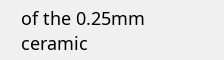of the 0.25mm ceramic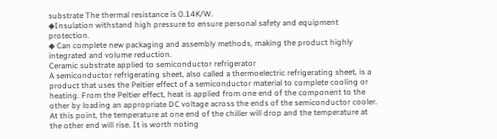substrate The thermal resistance is 0.14K/W.
◆Insulation withstand high pressure to ensure personal safety and equipment protection.
◆ Can complete new packaging and assembly methods, making the product highly integrated and volume reduction.
Ceramic substrate applied to semiconductor refrigerator
A semiconductor refrigerating sheet, also called a thermoelectric refrigerating sheet, is a product that uses the Peltier effect of a semiconductor material to complete cooling or heating. From the Peltier effect, heat is applied from one end of the component to the other by loading an appropriate DC voltage across the ends of the semiconductor cooler. At this point, the temperature at one end of the chiller will drop and the temperature at the other end will rise. It is worth noting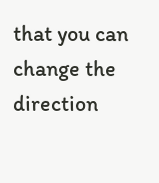that you can change the direction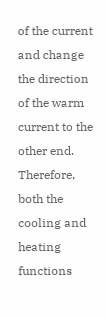of the current and change the direction of the warm current to the other end. Therefore, both the cooling and heating functions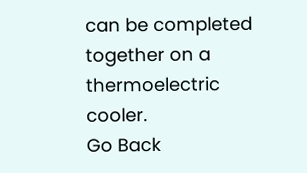can be completed together on a thermoelectric cooler.
Go Back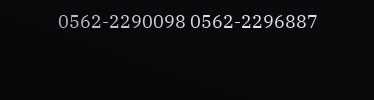0562-2290098 0562-2296887